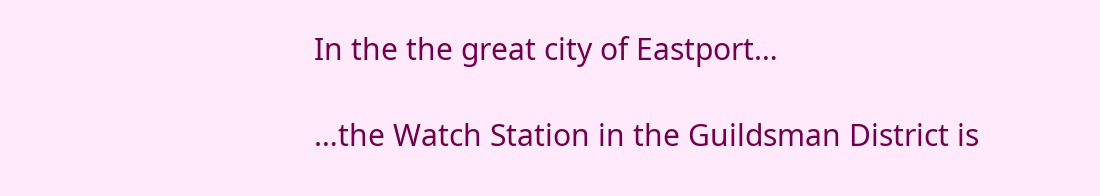In the the great city of Eastport…

…the Watch Station in the Guildsman District is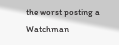the worst posting a Watchman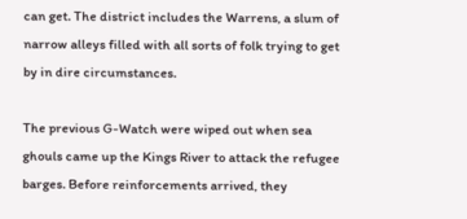can get. The district includes the Warrens, a slum of narrow alleys filled with all sorts of folk trying to get by in dire circumstances.

The previous G-Watch were wiped out when sea ghouls came up the Kings River to attack the refugee barges. Before reinforcements arrived, they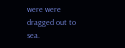were were dragged out to sea.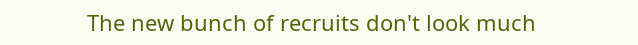The new bunch of recruits don't look much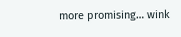more promising… wink